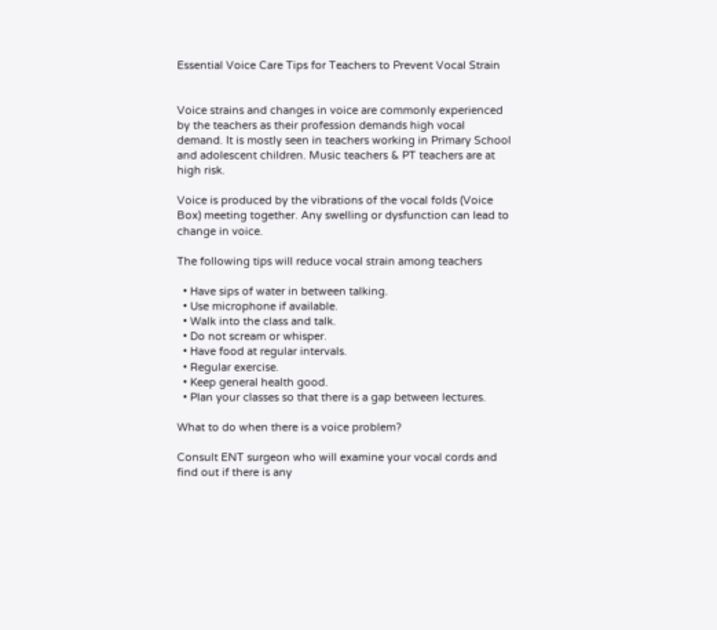Essential Voice Care Tips for Teachers to Prevent Vocal Strain


Voice strains and changes in voice are commonly experienced
by the teachers as their profession demands high vocal
demand. It is mostly seen in teachers working in Primary School
and adolescent children. Music teachers & PT teachers are at
high risk.

Voice is produced by the vibrations of the vocal folds (Voice
Box) meeting together. Any swelling or dysfunction can lead to
change in voice.

The following tips will reduce vocal strain among teachers

  • Have sips of water in between talking.
  • Use microphone if available.
  • Walk into the class and talk.
  • Do not scream or whisper.
  • Have food at regular intervals.
  • Regular exercise.
  • Keep general health good.
  • Plan your classes so that there is a gap between lectures.

What to do when there is a voice problem?

Consult ENT surgeon who will examine your vocal cords and
find out if there is any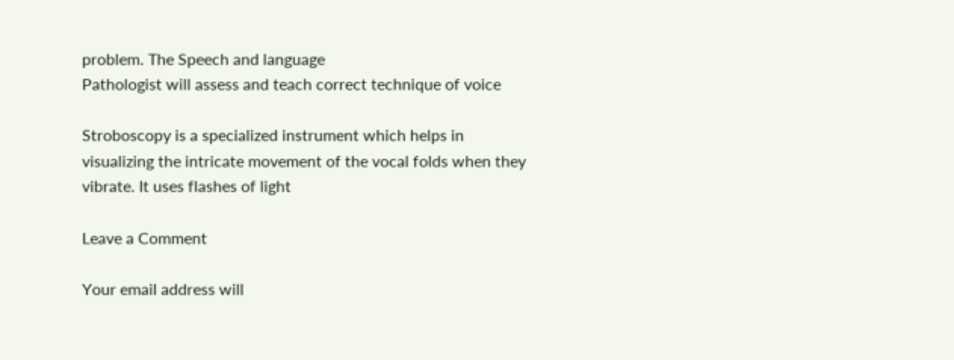problem. The Speech and language
Pathologist will assess and teach correct technique of voice

Stroboscopy is a specialized instrument which helps in
visualizing the intricate movement of the vocal folds when they
vibrate. It uses flashes of light

Leave a Comment

Your email address will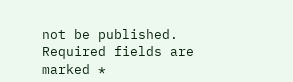not be published. Required fields are marked *